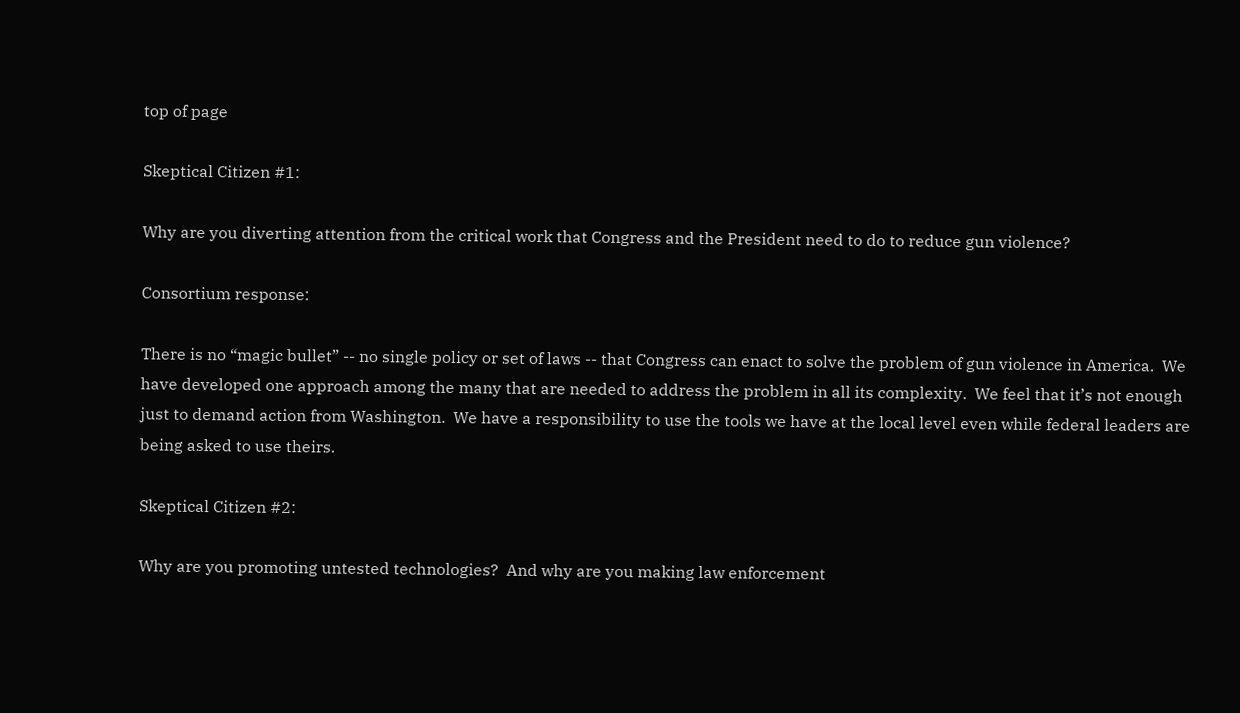top of page

Skeptical Citizen #1:

Why are you diverting attention from the critical work that Congress and the President need to do to reduce gun violence?

Consortium response:

There is no “magic bullet” -- no single policy or set of laws -- that Congress can enact to solve the problem of gun violence in America.  We have developed one approach among the many that are needed to address the problem in all its complexity.  We feel that it’s not enough just to demand action from Washington.  We have a responsibility to use the tools we have at the local level even while federal leaders are being asked to use theirs.

Skeptical Citizen #2:

Why are you promoting untested technologies?  And why are you making law enforcement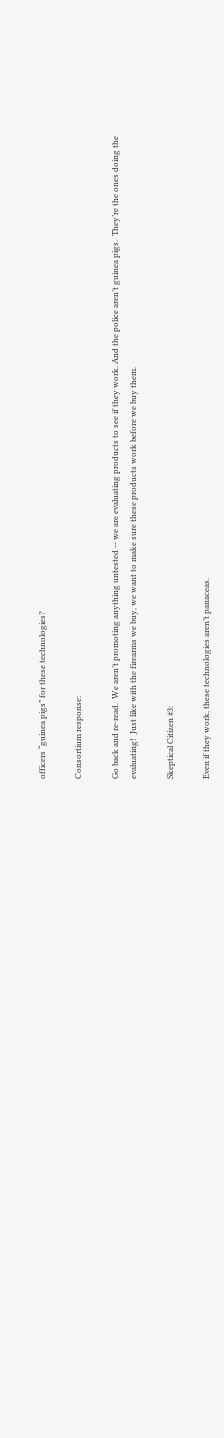officers “guinea pigs” for these technologies?

Consortium response:

Go back and re-read.  We aren’t promoting anything untested -- we are evaluating products to see if they work. And the police aren’t guinea pigs.  They’re the ones doing the evaluating!  Just like with the firearms we buy, we want to make sure these products work before we buy them.

Skeptical Citizen #3:

Even if they work, these technologies aren’t panaceas.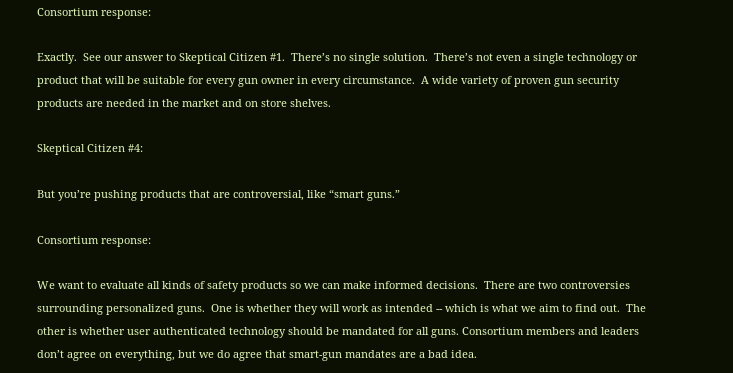Consortium response:

Exactly.  See our answer to Skeptical Citizen #1.  There’s no single solution.  There’s not even a single technology or product that will be suitable for every gun owner in every circumstance.  A wide variety of proven gun security products are needed in the market and on store shelves.

Skeptical Citizen #4:

But you’re pushing products that are controversial, like “smart guns.”

Consortium response:

We want to evaluate all kinds of safety products so we can make informed decisions.  There are two controversies surrounding personalized guns.  One is whether they will work as intended -- which is what we aim to find out.  The other is whether user authenticated technology should be mandated for all guns. Consortium members and leaders don’t agree on everything, but we do agree that smart-gun mandates are a bad idea.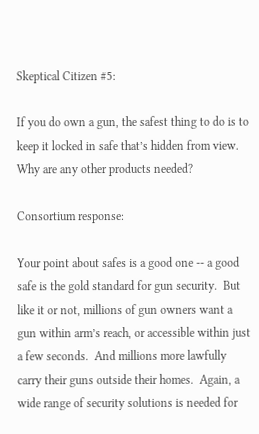Skeptical Citizen #5:

If you do own a gun, the safest thing to do is to keep it locked in safe that’s hidden from view.  Why are any other products needed?

Consortium response:

Your point about safes is a good one -- a good safe is the gold standard for gun security.  But like it or not, millions of gun owners want a gun within arm’s reach, or accessible within just a few seconds.  And millions more lawfully carry their guns outside their homes.  Again, a wide range of security solutions is needed for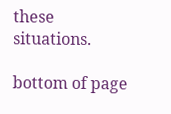these situations.

bottom of page